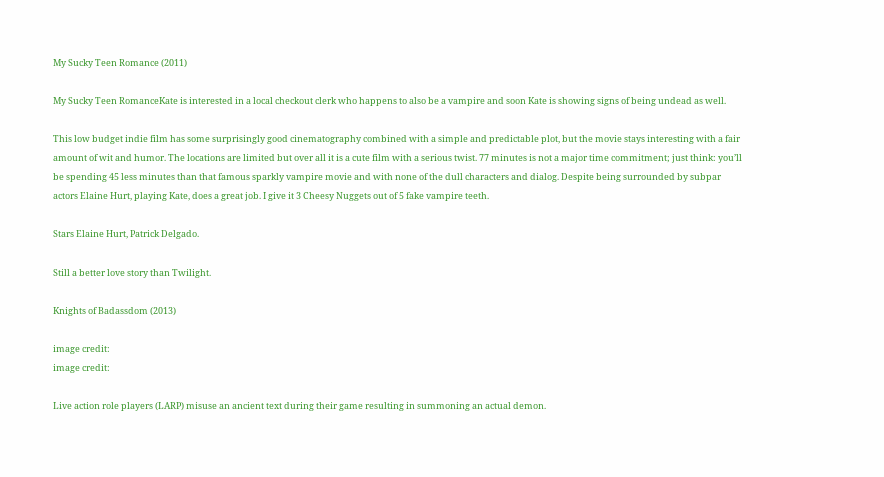My Sucky Teen Romance (2011)

My Sucky Teen RomanceKate is interested in a local checkout clerk who happens to also be a vampire and soon Kate is showing signs of being undead as well.

This low budget indie film has some surprisingly good cinematography combined with a simple and predictable plot, but the movie stays interesting with a fair amount of wit and humor. The locations are limited but over all it is a cute film with a serious twist. 77 minutes is not a major time commitment; just think: you’ll be spending 45 less minutes than that famous sparkly vampire movie and with none of the dull characters and dialog. Despite being surrounded by subpar actors Elaine Hurt, playing Kate, does a great job. I give it 3 Cheesy Nuggets out of 5 fake vampire teeth.

Stars Elaine Hurt, Patrick Delgado.

Still a better love story than Twilight.

Knights of Badassdom (2013)

image credit:
image credit:

Live action role players (LARP) misuse an ancient text during their game resulting in summoning an actual demon.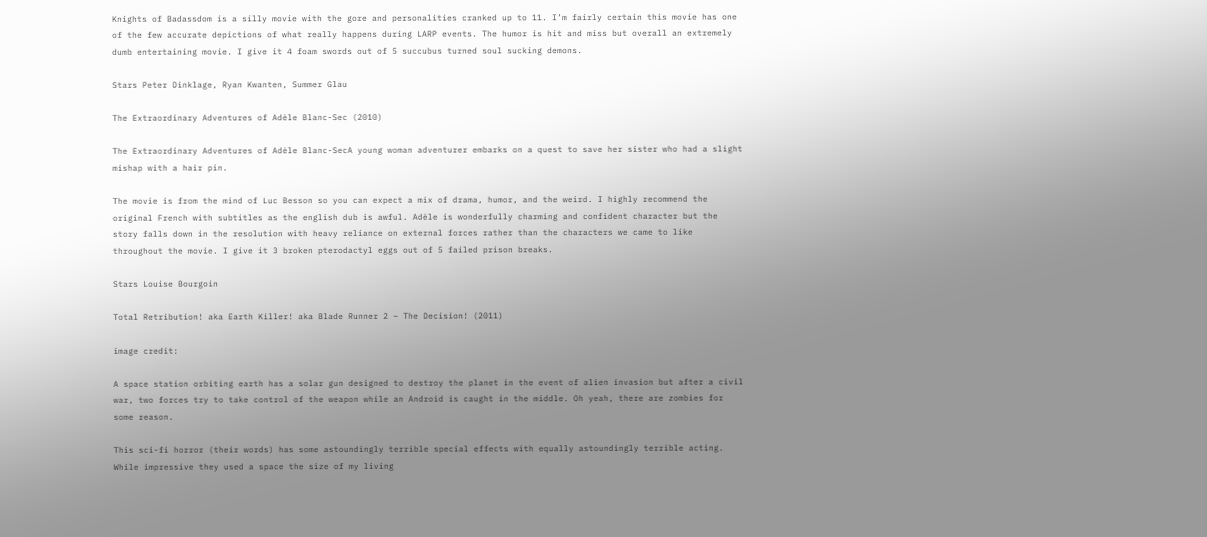Knights of Badassdom is a silly movie with the gore and personalities cranked up to 11. I’m fairly certain this movie has one of the few accurate depictions of what really happens during LARP events. The humor is hit and miss but overall an extremely dumb entertaining movie. I give it 4 foam swords out of 5 succubus turned soul sucking demons.

Stars Peter Dinklage, Ryan Kwanten, Summer Glau

The Extraordinary Adventures of Adèle Blanc-Sec (2010)

The Extraordinary Adventures of Adèle Blanc-SecA young woman adventurer embarks on a quest to save her sister who had a slight mishap with a hair pin.

The movie is from the mind of Luc Besson so you can expect a mix of drama, humor, and the weird. I highly recommend the original French with subtitles as the english dub is awful. Adèle is wonderfully charming and confident character but the story falls down in the resolution with heavy reliance on external forces rather than the characters we came to like throughout the movie. I give it 3 broken pterodactyl eggs out of 5 failed prison breaks.

Stars Louise Bourgoin

Total Retribution! aka Earth Killer! aka Blade Runner 2 – The Decision! (2011)

image credit:

A space station orbiting earth has a solar gun designed to destroy the planet in the event of alien invasion but after a civil war, two forces try to take control of the weapon while an Android is caught in the middle. Oh yeah, there are zombies for some reason.

This sci-fi horror (their words) has some astoundingly terrible special effects with equally astoundingly terrible acting. While impressive they used a space the size of my living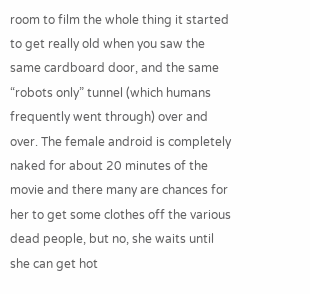room to film the whole thing it started to get really old when you saw the same cardboard door, and the same “robots only” tunnel (which humans frequently went through) over and over. The female android is completely naked for about 20 minutes of the movie and there many are chances for her to get some clothes off the various dead people, but no, she waits until she can get hot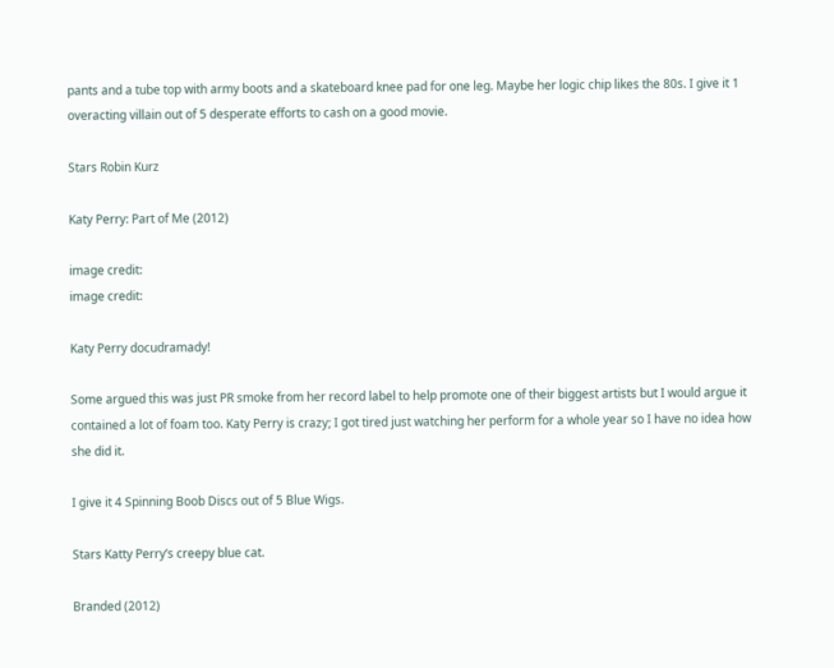pants and a tube top with army boots and a skateboard knee pad for one leg. Maybe her logic chip likes the 80s. I give it 1 overacting villain out of 5 desperate efforts to cash on a good movie.

Stars Robin Kurz

Katy Perry: Part of Me (2012)

image credit:
image credit:

Katy Perry docudramady!

Some argued this was just PR smoke from her record label to help promote one of their biggest artists but I would argue it contained a lot of foam too. Katy Perry is crazy; I got tired just watching her perform for a whole year so I have no idea how she did it.

I give it 4 Spinning Boob Discs out of 5 Blue Wigs.

Stars Katty Perry’s creepy blue cat.

Branded (2012)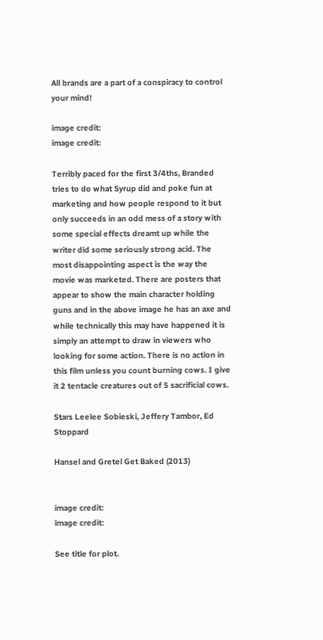All brands are a part of a conspiracy to control your mind!

image credit:
image credit:

Terribly paced for the first 3/4ths, Branded tries to do what Syrup did and poke fun at marketing and how people respond to it but only succeeds in an odd mess of a story with some special effects dreamt up while the writer did some seriously strong acid. The most disappointing aspect is the way the movie was marketed. There are posters that appear to show the main character holding guns and in the above image he has an axe and while technically this may have happened it is simply an attempt to draw in viewers who looking for some action. There is no action in this film unless you count burning cows. I give it 2 tentacle creatures out of 5 sacrificial cows.

Stars Leelee Sobieski, Jeffery Tambor, Ed Stoppard

Hansel and Gretel Get Baked (2013)


image credit:
image credit:

See title for plot.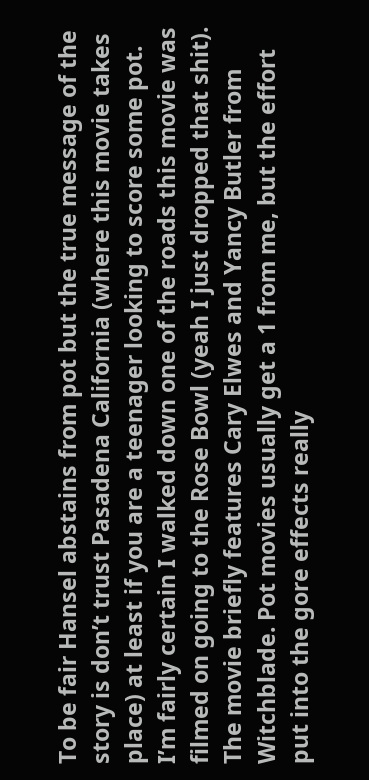To be fair Hansel abstains from pot but the true message of the story is don’t trust Pasadena California (where this movie takes place) at least if you are a teenager looking to score some pot. I’m fairly certain I walked down one of the roads this movie was filmed on going to the Rose Bowl (yeah I just dropped that shit). The movie briefly features Cary Elwes and Yancy Butler from Witchblade. Pot movies usually get a 1 from me, but the effort put into the gore effects really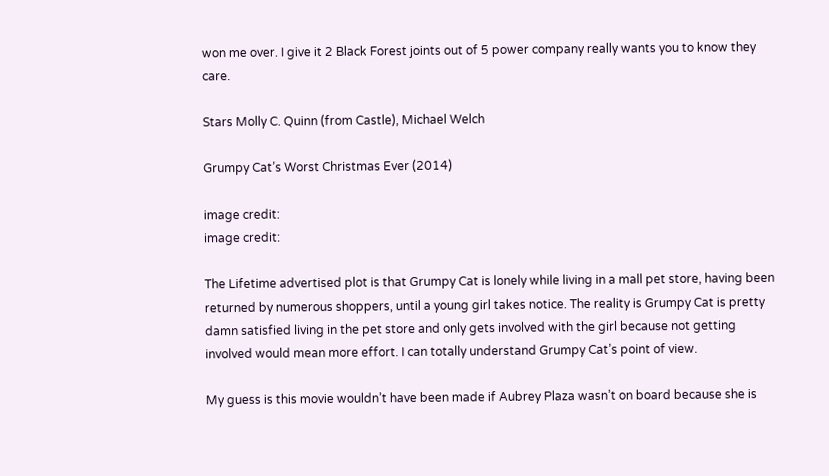won me over. I give it 2 Black Forest joints out of 5 power company really wants you to know they care.

Stars Molly C. Quinn (from Castle), Michael Welch

Grumpy Cat’s Worst Christmas Ever (2014)

image credit:
image credit:

The Lifetime advertised plot is that Grumpy Cat is lonely while living in a mall pet store, having been returned by numerous shoppers, until a young girl takes notice. The reality is Grumpy Cat is pretty damn satisfied living in the pet store and only gets involved with the girl because not getting involved would mean more effort. I can totally understand Grumpy Cat’s point of view.

My guess is this movie wouldn’t have been made if Aubrey Plaza wasn’t on board because she is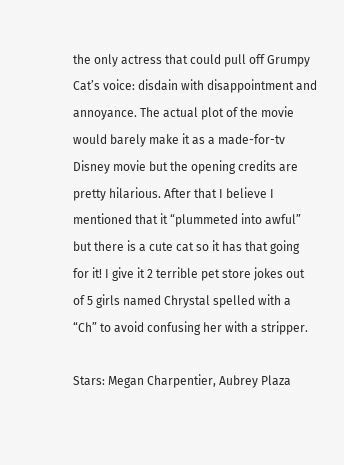the only actress that could pull off Grumpy Cat’s voice: disdain with disappointment and annoyance. The actual plot of the movie would barely make it as a made-for-tv Disney movie but the opening credits are pretty hilarious. After that I believe I mentioned that it “plummeted into awful” but there is a cute cat so it has that going for it! I give it 2 terrible pet store jokes out of 5 girls named Chrystal spelled with a “Ch” to avoid confusing her with a stripper.

Stars: Megan Charpentier, Aubrey Plaza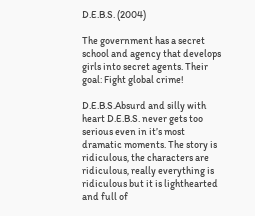D.E.B.S. (2004)

The government has a secret school and agency that develops girls into secret agents. Their goal: Fight global crime!

D.E.B.S.Absurd and silly with heart D.E.B.S. never gets too serious even in it’s most dramatic moments. The story is ridiculous, the characters are ridiculous, really everything is ridiculous but it is lighthearted and full of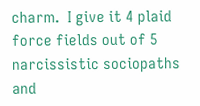charm.  I give it 4 plaid force fields out of 5 narcissistic sociopaths and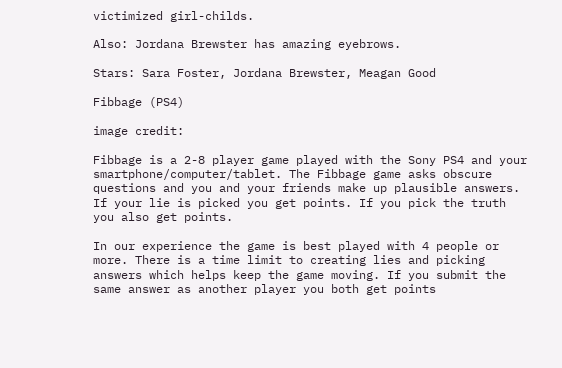victimized girl-childs.

Also: Jordana Brewster has amazing eyebrows.

Stars: Sara Foster, Jordana Brewster, Meagan Good

Fibbage (PS4)

image credit:

Fibbage is a 2-8 player game played with the Sony PS4 and your smartphone/computer/tablet. The Fibbage game asks obscure questions and you and your friends make up plausible answers. If your lie is picked you get points. If you pick the truth you also get points.

In our experience the game is best played with 4 people or more. There is a time limit to creating lies and picking answers which helps keep the game moving. If you submit the same answer as another player you both get points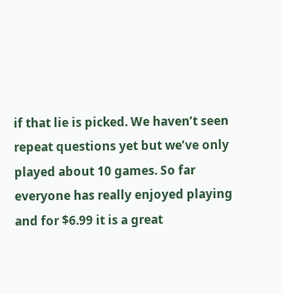if that lie is picked. We haven’t seen repeat questions yet but we’ve only played about 10 games. So far everyone has really enjoyed playing and for $6.99 it is a great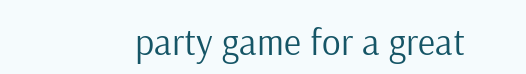party game for a great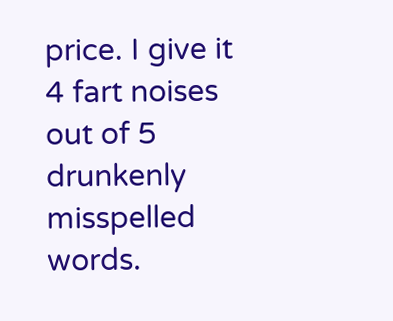price. I give it 4 fart noises out of 5 drunkenly misspelled words.